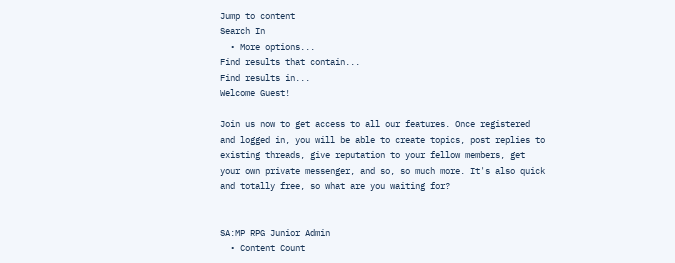Jump to content
Search In
  • More options...
Find results that contain...
Find results in...
Welcome Guest!

Join us now to get access to all our features. Once registered and logged in, you will be able to create topics, post replies to existing threads, give reputation to your fellow members, get your own private messenger, and so, so much more. It's also quick and totally free, so what are you waiting for?


SA:MP RPG Junior Admin
  • Content Count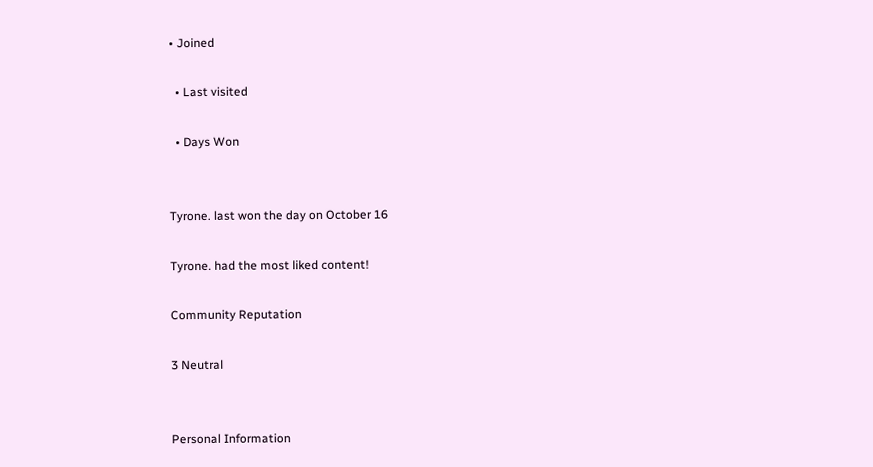• Joined

  • Last visited

  • Days Won


Tyrone. last won the day on October 16

Tyrone. had the most liked content!

Community Reputation

3 Neutral


Personal Information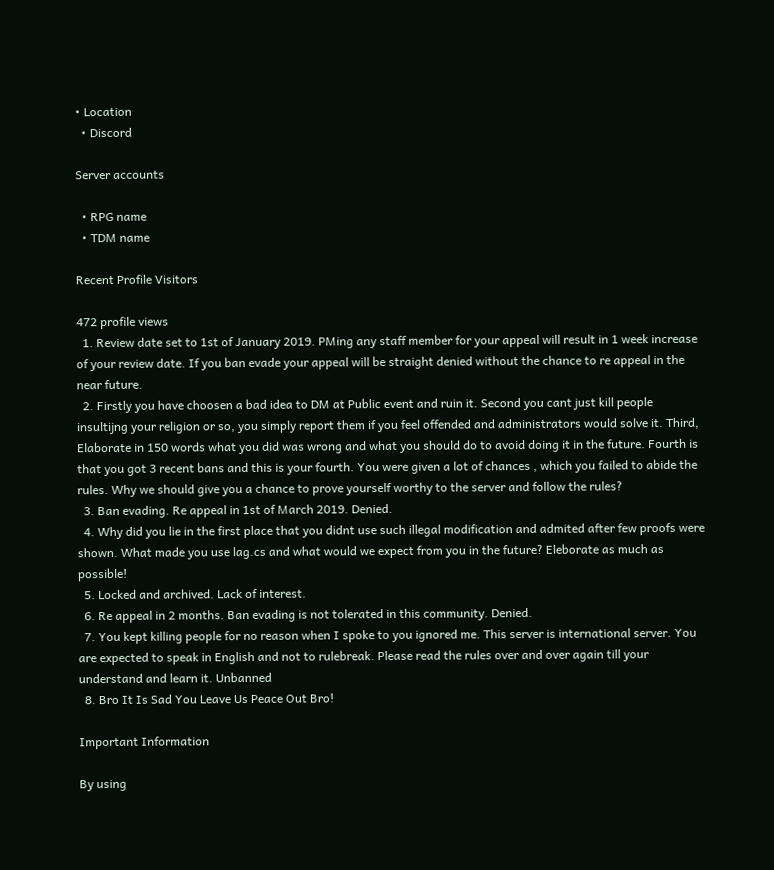• Location
  • Discord

Server accounts

  • RPG name
  • TDM name

Recent Profile Visitors

472 profile views
  1. Review date set to 1st of January 2019. PMing any staff member for your appeal will result in 1 week increase of your review date. If you ban evade your appeal will be straight denied without the chance to re appeal in the near future.
  2. Firstly you have choosen a bad idea to DM at Public event and ruin it. Second you cant just kill people insultijng your religion or so, you simply report them if you feel offended and administrators would solve it. Third, Elaborate in 150 words what you did was wrong and what you should do to avoid doing it in the future. Fourth is that you got 3 recent bans and this is your fourth. You were given a lot of chances , which you failed to abide the rules. Why we should give you a chance to prove yourself worthy to the server and follow the rules?
  3. Ban evading. Re appeal in 1st of March 2019. Denied.
  4. Why did you lie in the first place that you didnt use such illegal modification and admited after few proofs were shown. What made you use lag.cs and what would we expect from you in the future? Eleborate as much as possible!
  5. Locked and archived. Lack of interest.
  6. Re appeal in 2 months. Ban evading is not tolerated in this community. Denied.
  7. You kept killing people for no reason when I spoke to you ignored me. This server is international server. You are expected to speak in English and not to rulebreak. Please read the rules over and over again till your understand and learn it. Unbanned
  8. Bro It Is Sad You Leave Us Peace Out Bro!

Important Information

By using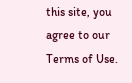this site, you agree to our Terms of Use.